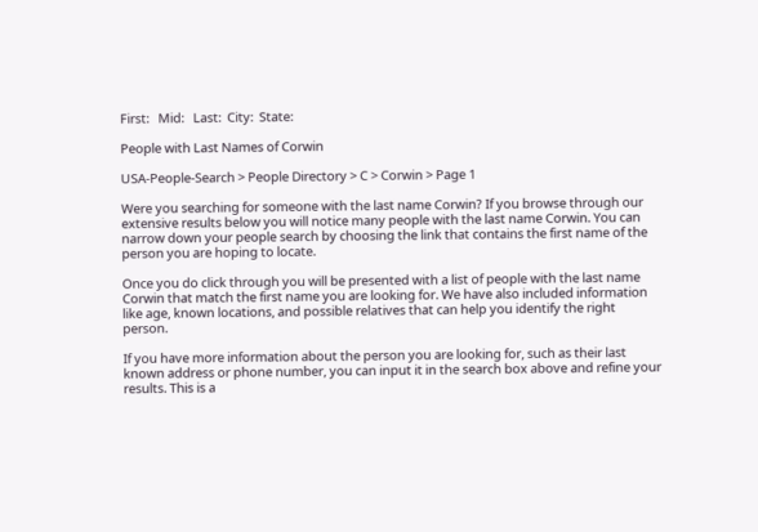First:   Mid:   Last:  City:  State:

People with Last Names of Corwin

USA-People-Search > People Directory > C > Corwin > Page 1

Were you searching for someone with the last name Corwin? If you browse through our extensive results below you will notice many people with the last name Corwin. You can narrow down your people search by choosing the link that contains the first name of the person you are hoping to locate.

Once you do click through you will be presented with a list of people with the last name Corwin that match the first name you are looking for. We have also included information like age, known locations, and possible relatives that can help you identify the right person.

If you have more information about the person you are looking for, such as their last known address or phone number, you can input it in the search box above and refine your results. This is a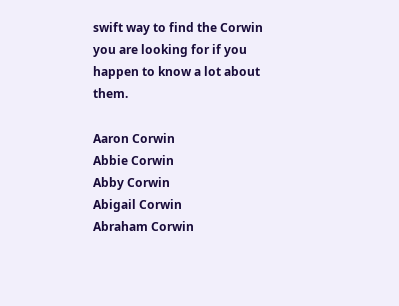swift way to find the Corwin you are looking for if you happen to know a lot about them.

Aaron Corwin
Abbie Corwin
Abby Corwin
Abigail Corwin
Abraham Corwin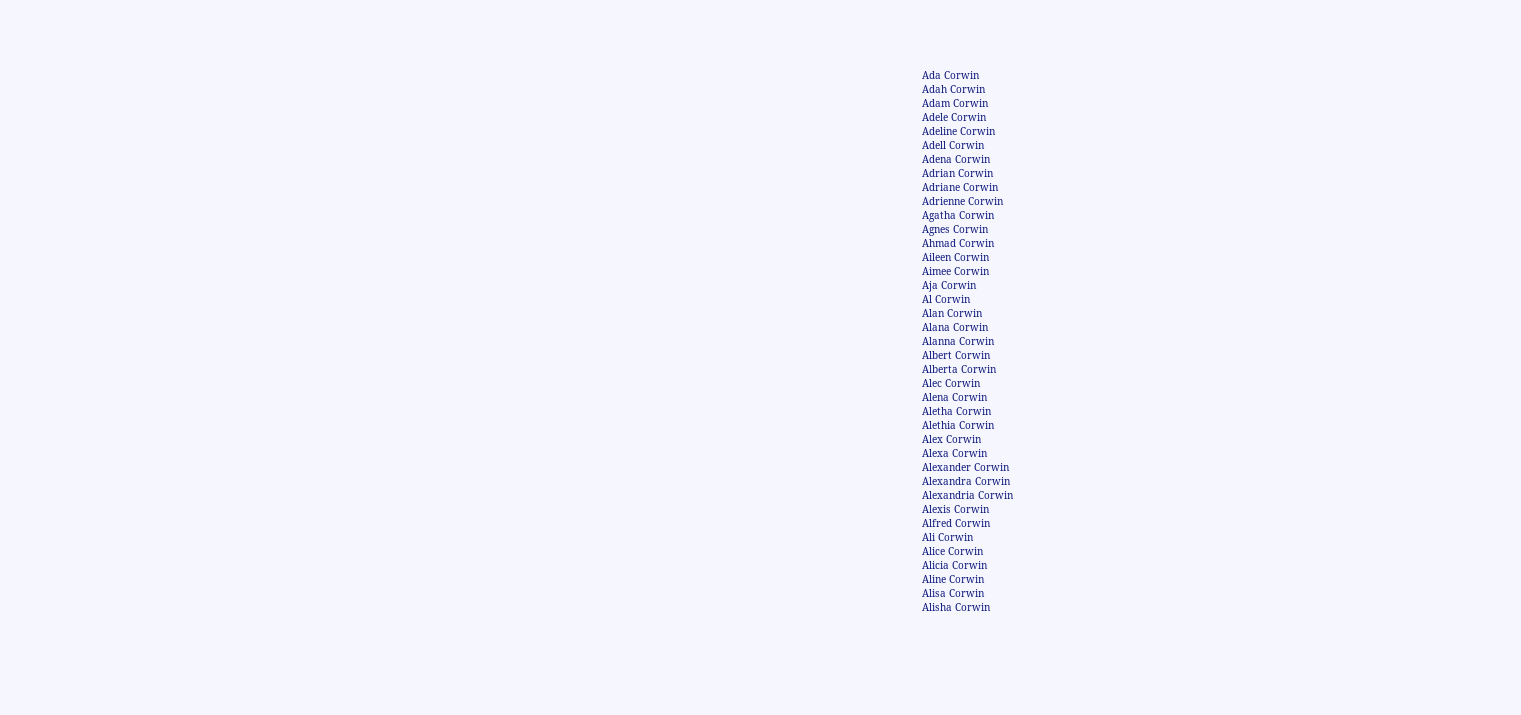Ada Corwin
Adah Corwin
Adam Corwin
Adele Corwin
Adeline Corwin
Adell Corwin
Adena Corwin
Adrian Corwin
Adriane Corwin
Adrienne Corwin
Agatha Corwin
Agnes Corwin
Ahmad Corwin
Aileen Corwin
Aimee Corwin
Aja Corwin
Al Corwin
Alan Corwin
Alana Corwin
Alanna Corwin
Albert Corwin
Alberta Corwin
Alec Corwin
Alena Corwin
Aletha Corwin
Alethia Corwin
Alex Corwin
Alexa Corwin
Alexander Corwin
Alexandra Corwin
Alexandria Corwin
Alexis Corwin
Alfred Corwin
Ali Corwin
Alice Corwin
Alicia Corwin
Aline Corwin
Alisa Corwin
Alisha Corwin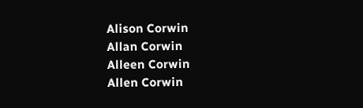Alison Corwin
Allan Corwin
Alleen Corwin
Allen Corwin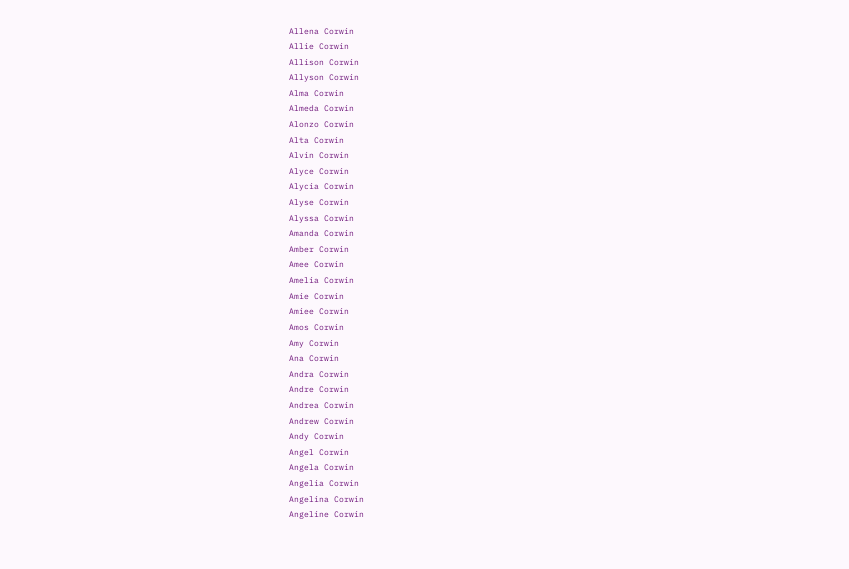Allena Corwin
Allie Corwin
Allison Corwin
Allyson Corwin
Alma Corwin
Almeda Corwin
Alonzo Corwin
Alta Corwin
Alvin Corwin
Alyce Corwin
Alycia Corwin
Alyse Corwin
Alyssa Corwin
Amanda Corwin
Amber Corwin
Amee Corwin
Amelia Corwin
Amie Corwin
Amiee Corwin
Amos Corwin
Amy Corwin
Ana Corwin
Andra Corwin
Andre Corwin
Andrea Corwin
Andrew Corwin
Andy Corwin
Angel Corwin
Angela Corwin
Angelia Corwin
Angelina Corwin
Angeline Corwin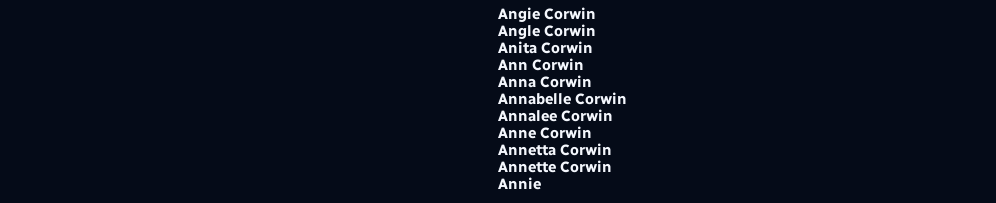Angie Corwin
Angle Corwin
Anita Corwin
Ann Corwin
Anna Corwin
Annabelle Corwin
Annalee Corwin
Anne Corwin
Annetta Corwin
Annette Corwin
Annie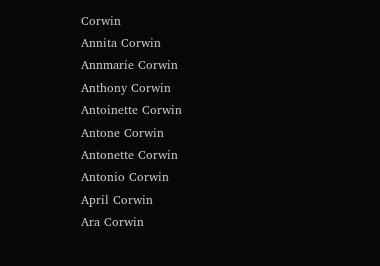Corwin
Annita Corwin
Annmarie Corwin
Anthony Corwin
Antoinette Corwin
Antone Corwin
Antonette Corwin
Antonio Corwin
April Corwin
Ara Corwin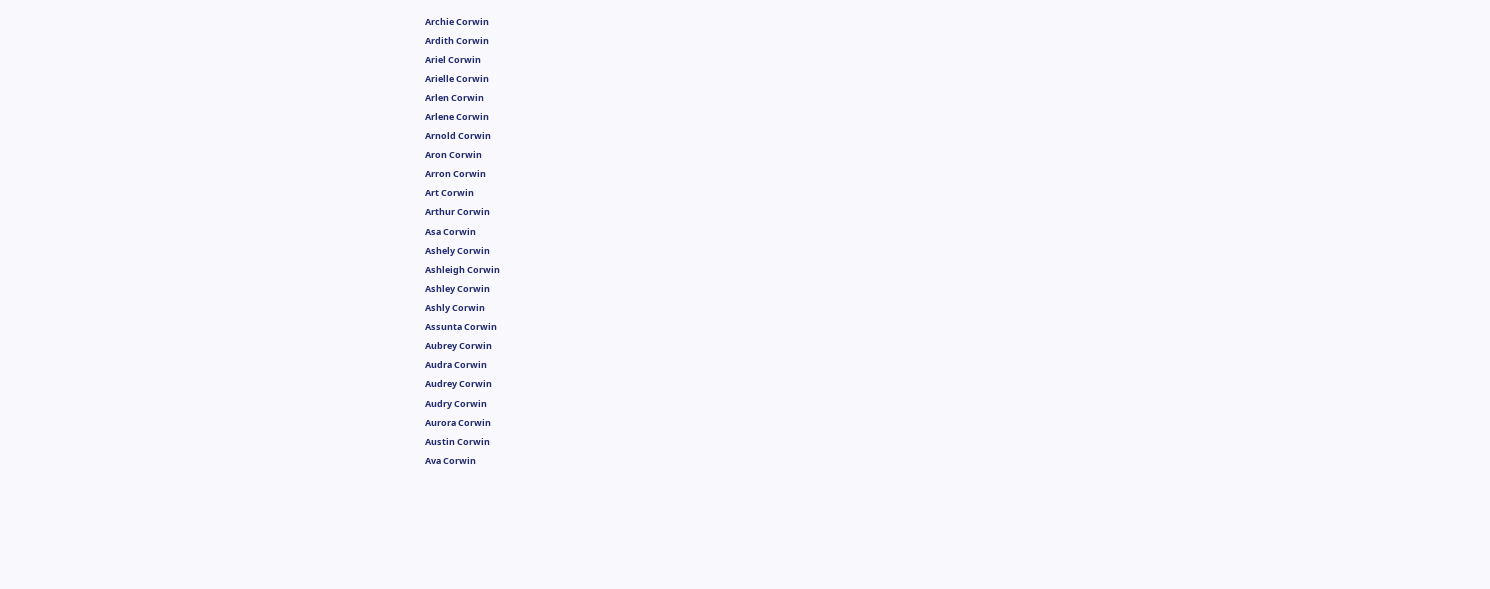Archie Corwin
Ardith Corwin
Ariel Corwin
Arielle Corwin
Arlen Corwin
Arlene Corwin
Arnold Corwin
Aron Corwin
Arron Corwin
Art Corwin
Arthur Corwin
Asa Corwin
Ashely Corwin
Ashleigh Corwin
Ashley Corwin
Ashly Corwin
Assunta Corwin
Aubrey Corwin
Audra Corwin
Audrey Corwin
Audry Corwin
Aurora Corwin
Austin Corwin
Ava Corwin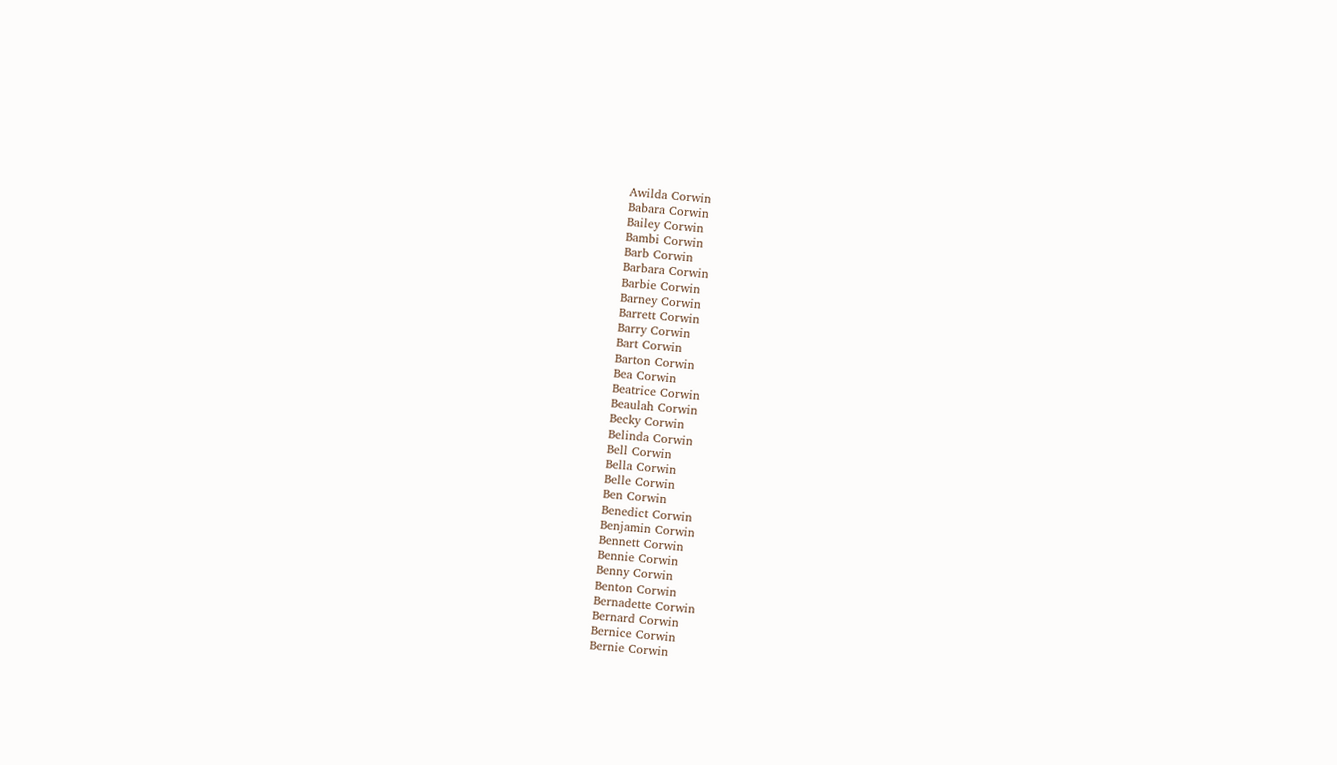Awilda Corwin
Babara Corwin
Bailey Corwin
Bambi Corwin
Barb Corwin
Barbara Corwin
Barbie Corwin
Barney Corwin
Barrett Corwin
Barry Corwin
Bart Corwin
Barton Corwin
Bea Corwin
Beatrice Corwin
Beaulah Corwin
Becky Corwin
Belinda Corwin
Bell Corwin
Bella Corwin
Belle Corwin
Ben Corwin
Benedict Corwin
Benjamin Corwin
Bennett Corwin
Bennie Corwin
Benny Corwin
Benton Corwin
Bernadette Corwin
Bernard Corwin
Bernice Corwin
Bernie Corwin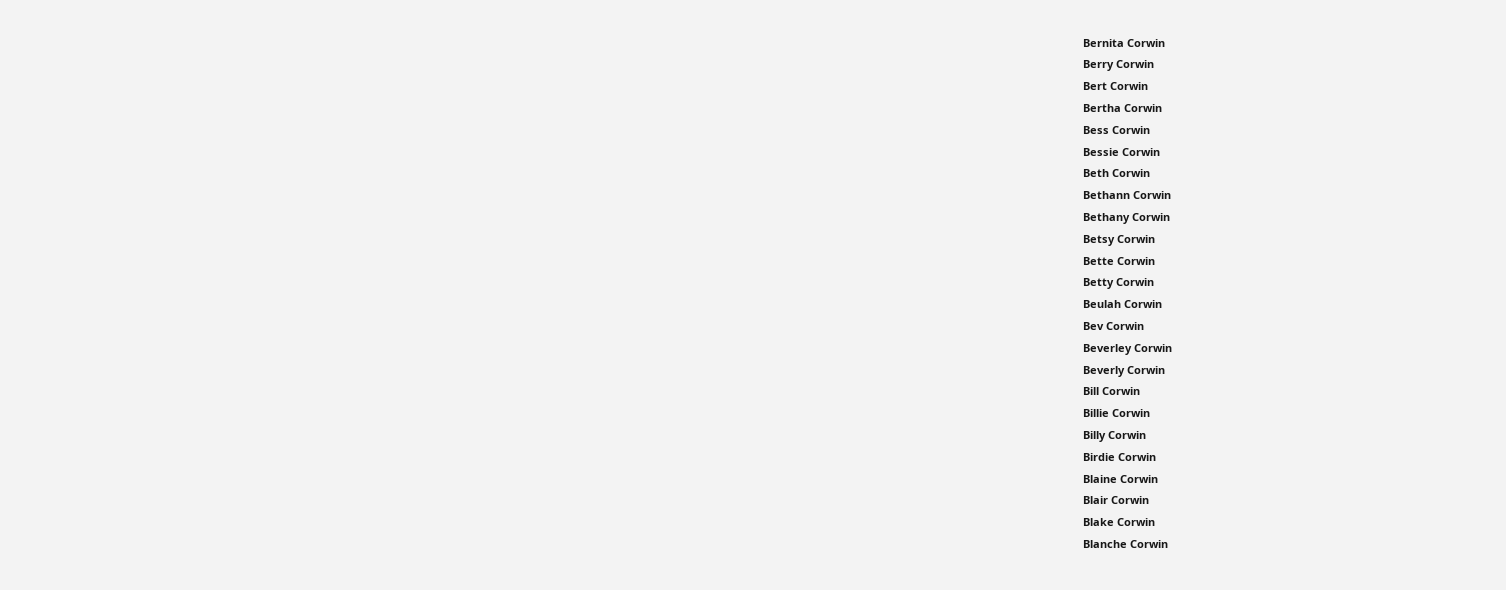Bernita Corwin
Berry Corwin
Bert Corwin
Bertha Corwin
Bess Corwin
Bessie Corwin
Beth Corwin
Bethann Corwin
Bethany Corwin
Betsy Corwin
Bette Corwin
Betty Corwin
Beulah Corwin
Bev Corwin
Beverley Corwin
Beverly Corwin
Bill Corwin
Billie Corwin
Billy Corwin
Birdie Corwin
Blaine Corwin
Blair Corwin
Blake Corwin
Blanche Corwin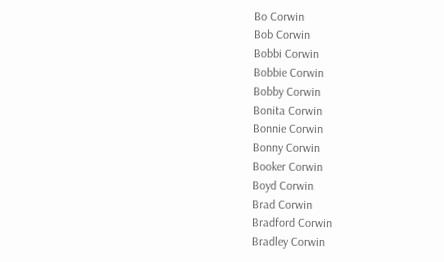Bo Corwin
Bob Corwin
Bobbi Corwin
Bobbie Corwin
Bobby Corwin
Bonita Corwin
Bonnie Corwin
Bonny Corwin
Booker Corwin
Boyd Corwin
Brad Corwin
Bradford Corwin
Bradley Corwin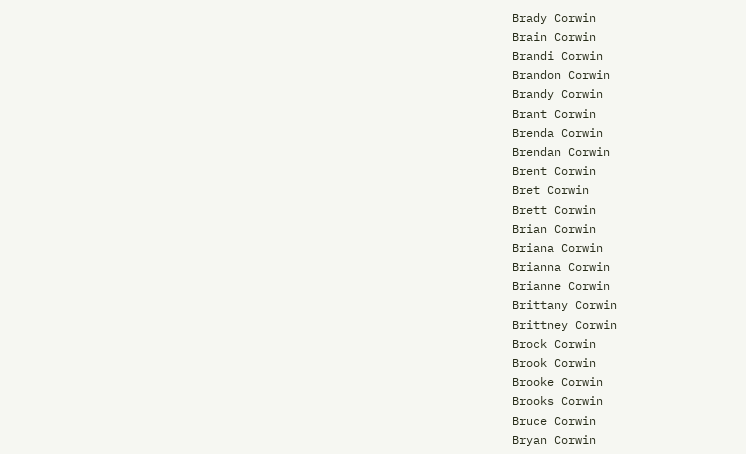Brady Corwin
Brain Corwin
Brandi Corwin
Brandon Corwin
Brandy Corwin
Brant Corwin
Brenda Corwin
Brendan Corwin
Brent Corwin
Bret Corwin
Brett Corwin
Brian Corwin
Briana Corwin
Brianna Corwin
Brianne Corwin
Brittany Corwin
Brittney Corwin
Brock Corwin
Brook Corwin
Brooke Corwin
Brooks Corwin
Bruce Corwin
Bryan Corwin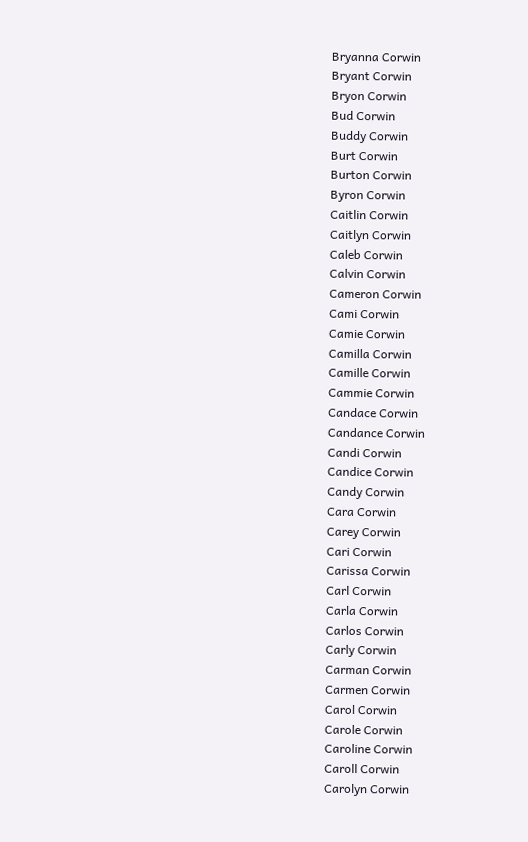Bryanna Corwin
Bryant Corwin
Bryon Corwin
Bud Corwin
Buddy Corwin
Burt Corwin
Burton Corwin
Byron Corwin
Caitlin Corwin
Caitlyn Corwin
Caleb Corwin
Calvin Corwin
Cameron Corwin
Cami Corwin
Camie Corwin
Camilla Corwin
Camille Corwin
Cammie Corwin
Candace Corwin
Candance Corwin
Candi Corwin
Candice Corwin
Candy Corwin
Cara Corwin
Carey Corwin
Cari Corwin
Carissa Corwin
Carl Corwin
Carla Corwin
Carlos Corwin
Carly Corwin
Carman Corwin
Carmen Corwin
Carol Corwin
Carole Corwin
Caroline Corwin
Caroll Corwin
Carolyn Corwin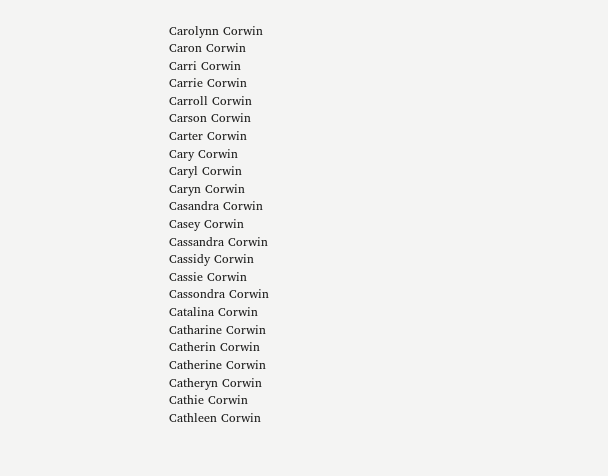Carolynn Corwin
Caron Corwin
Carri Corwin
Carrie Corwin
Carroll Corwin
Carson Corwin
Carter Corwin
Cary Corwin
Caryl Corwin
Caryn Corwin
Casandra Corwin
Casey Corwin
Cassandra Corwin
Cassidy Corwin
Cassie Corwin
Cassondra Corwin
Catalina Corwin
Catharine Corwin
Catherin Corwin
Catherine Corwin
Catheryn Corwin
Cathie Corwin
Cathleen Corwin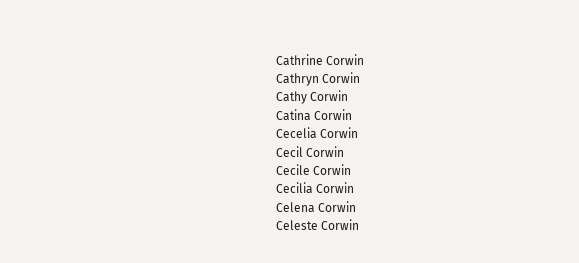Cathrine Corwin
Cathryn Corwin
Cathy Corwin
Catina Corwin
Cecelia Corwin
Cecil Corwin
Cecile Corwin
Cecilia Corwin
Celena Corwin
Celeste Corwin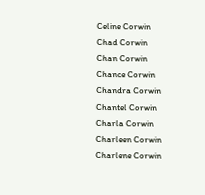Celine Corwin
Chad Corwin
Chan Corwin
Chance Corwin
Chandra Corwin
Chantel Corwin
Charla Corwin
Charleen Corwin
Charlene Corwin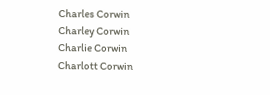Charles Corwin
Charley Corwin
Charlie Corwin
Charlott Corwin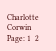Charlotte Corwin
Page: 1  2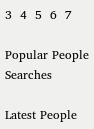3  4  5  6  7

Popular People Searches

Latest People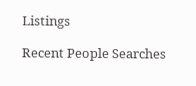Listings

Recent People Searches